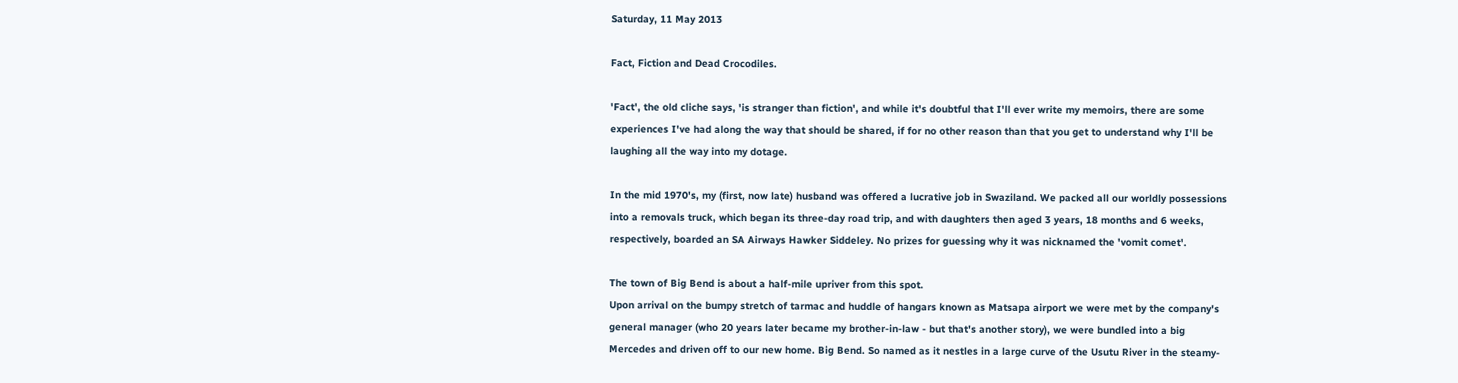Saturday, 11 May 2013

Fact, Fiction and Dead Crocodiles.

'Fact', the old cliche says, 'is stranger than fiction', and while it's doubtful that I'll ever write my memoirs, there are some experiences I've had along the way that should be shared, if for no other reason than that you get to understand why I'll be laughing all the way into my dotage.

In the mid 1970's, my (first, now late) husband was offered a lucrative job in Swaziland. We packed all our worldly possessions into a removals truck, which began its three-day road trip, and with daughters then aged 3 years, 18 months and 6 weeks, respectively, boarded an SA Airways Hawker Siddeley. No prizes for guessing why it was nicknamed the 'vomit comet'.

The town of Big Bend is about a half-mile upriver from this spot.
Upon arrival on the bumpy stretch of tarmac and huddle of hangars known as Matsapa airport we were met by the company's general manager (who 20 years later became my brother-in-law - but that's another story), we were bundled into a big Mercedes and driven off to our new home. Big Bend. So named as it nestles in a large curve of the Usutu River in the steamy-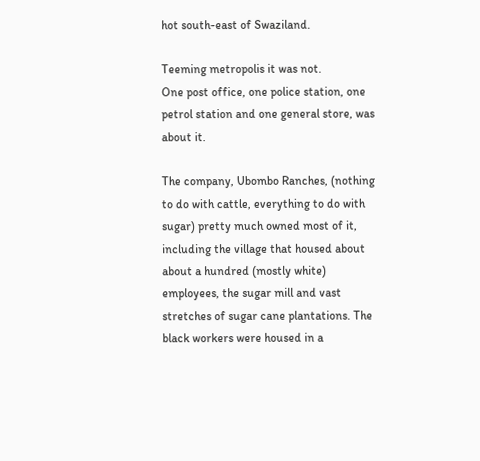hot south-east of Swaziland.

Teeming metropolis it was not.
One post office, one police station, one petrol station and one general store, was about it.

The company, Ubombo Ranches, (nothing to do with cattle, everything to do with sugar) pretty much owned most of it, including the village that housed about about a hundred (mostly white) employees, the sugar mill and vast stretches of sugar cane plantations. The black workers were housed in a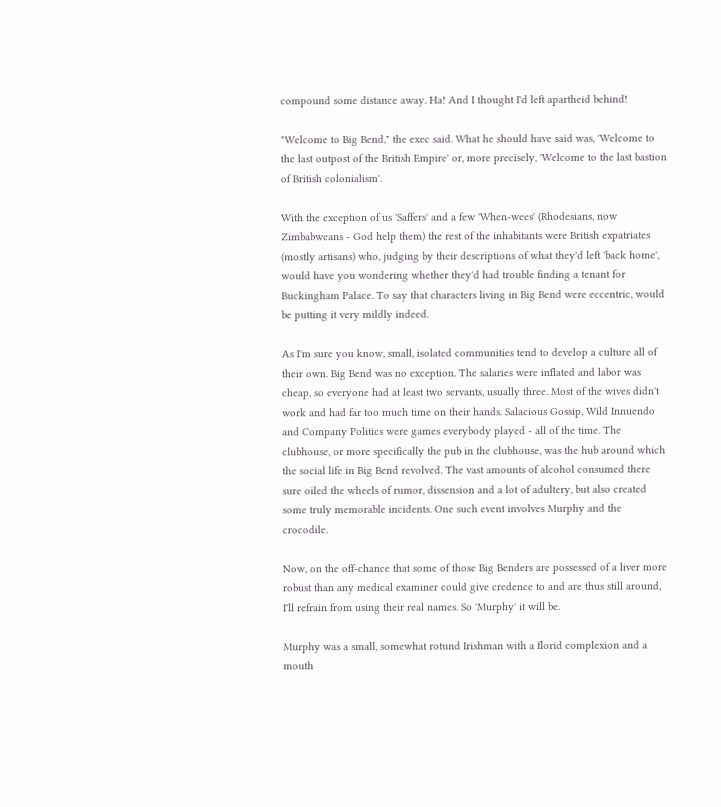compound some distance away. Ha! And I thought I'd left apartheid behind!

"Welcome to Big Bend," the exec said. What he should have said was, 'Welcome to the last outpost of the British Empire' or, more precisely, 'Welcome to the last bastion of British colonialism'.

With the exception of us 'Saffers' and a few 'When-wees' (Rhodesians, now Zimbabweans - God help them) the rest of the inhabitants were British expatriates (mostly artisans) who, judging by their descriptions of what they'd left 'back home', would have you wondering whether they'd had trouble finding a tenant for Buckingham Palace. To say that characters living in Big Bend were eccentric, would be putting it very mildly indeed.

As I'm sure you know, small, isolated communities tend to develop a culture all of their own. Big Bend was no exception. The salaries were inflated and labor was cheap, so everyone had at least two servants, usually three. Most of the wives didn't work and had far too much time on their hands. Salacious Gossip, Wild Innuendo and Company Politics were games everybody played - all of the time. The clubhouse, or more specifically the pub in the clubhouse, was the hub around which the social life in Big Bend revolved. The vast amounts of alcohol consumed there sure oiled the wheels of rumor, dissension and a lot of adultery, but also created some truly memorable incidents. One such event involves Murphy and the crocodile.

Now, on the off-chance that some of those Big Benders are possessed of a liver more robust than any medical examiner could give credence to and are thus still around, I'll refrain from using their real names. So 'Murphy' it will be.

Murphy was a small, somewhat rotund Irishman with a florid complexion and a mouth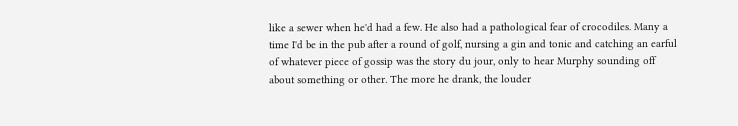like a sewer when he'd had a few. He also had a pathological fear of crocodiles. Many a time I'd be in the pub after a round of golf, nursing a gin and tonic and catching an earful of whatever piece of gossip was the story du jour, only to hear Murphy sounding off about something or other. The more he drank, the louder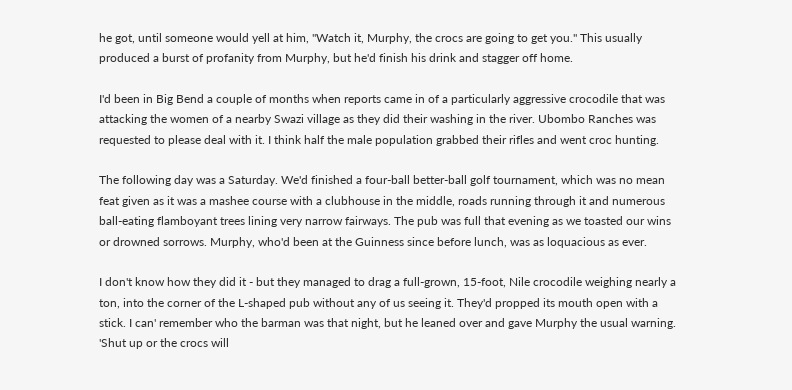he got, until someone would yell at him, "Watch it, Murphy, the crocs are going to get you." This usually produced a burst of profanity from Murphy, but he'd finish his drink and stagger off home.

I'd been in Big Bend a couple of months when reports came in of a particularly aggressive crocodile that was attacking the women of a nearby Swazi village as they did their washing in the river. Ubombo Ranches was requested to please deal with it. I think half the male population grabbed their rifles and went croc hunting.

The following day was a Saturday. We'd finished a four-ball better-ball golf tournament, which was no mean feat given as it was a mashee course with a clubhouse in the middle, roads running through it and numerous ball-eating flamboyant trees lining very narrow fairways. The pub was full that evening as we toasted our wins or drowned sorrows. Murphy, who'd been at the Guinness since before lunch, was as loquacious as ever.

I don't know how they did it - but they managed to drag a full-grown, 15-foot, Nile crocodile weighing nearly a ton, into the corner of the L-shaped pub without any of us seeing it. They'd propped its mouth open with a stick. I can' remember who the barman was that night, but he leaned over and gave Murphy the usual warning. 'Shut up or the crocs will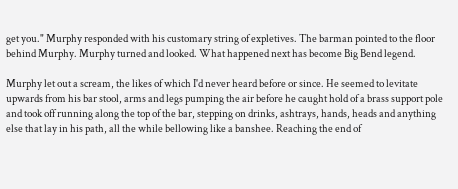get you." Murphy responded with his customary string of expletives. The barman pointed to the floor behind Murphy. Murphy turned and looked. What happened next has become Big Bend legend.

Murphy let out a scream, the likes of which I'd never heard before or since. He seemed to levitate upwards from his bar stool, arms and legs pumping the air before he caught hold of a brass support pole and took off running along the top of the bar, stepping on drinks, ashtrays, hands, heads and anything else that lay in his path, all the while bellowing like a banshee. Reaching the end of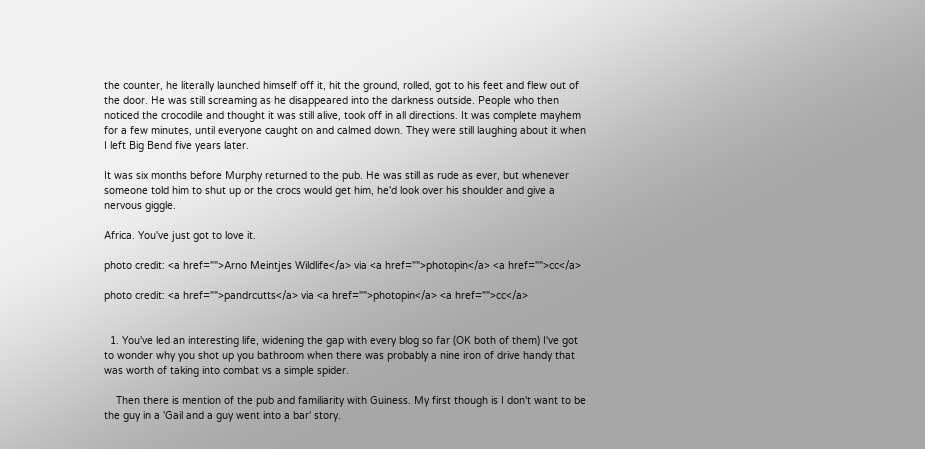the counter, he literally launched himself off it, hit the ground, rolled, got to his feet and flew out of the door. He was still screaming as he disappeared into the darkness outside. People who then noticed the crocodile and thought it was still alive, took off in all directions. It was complete mayhem for a few minutes, until everyone caught on and calmed down. They were still laughing about it when I left Big Bend five years later.

It was six months before Murphy returned to the pub. He was still as rude as ever, but whenever someone told him to shut up or the crocs would get him, he'd look over his shoulder and give a nervous giggle.

Africa. You've just got to love it.

photo credit: <a href="">Arno Meintjes Wildlife</a> via <a href="">photopin</a> <a href="">cc</a>

photo credit: <a href="">pandrcutts</a> via <a href="">photopin</a> <a href="">cc</a>


  1. You've led an interesting life, widening the gap with every blog so far (OK both of them) I've got to wonder why you shot up you bathroom when there was probably a nine iron of drive handy that was worth of taking into combat vs a simple spider.

    Then there is mention of the pub and familiarity with Guiness. My first though is I don't want to be the guy in a 'Gail and a guy went into a bar' story.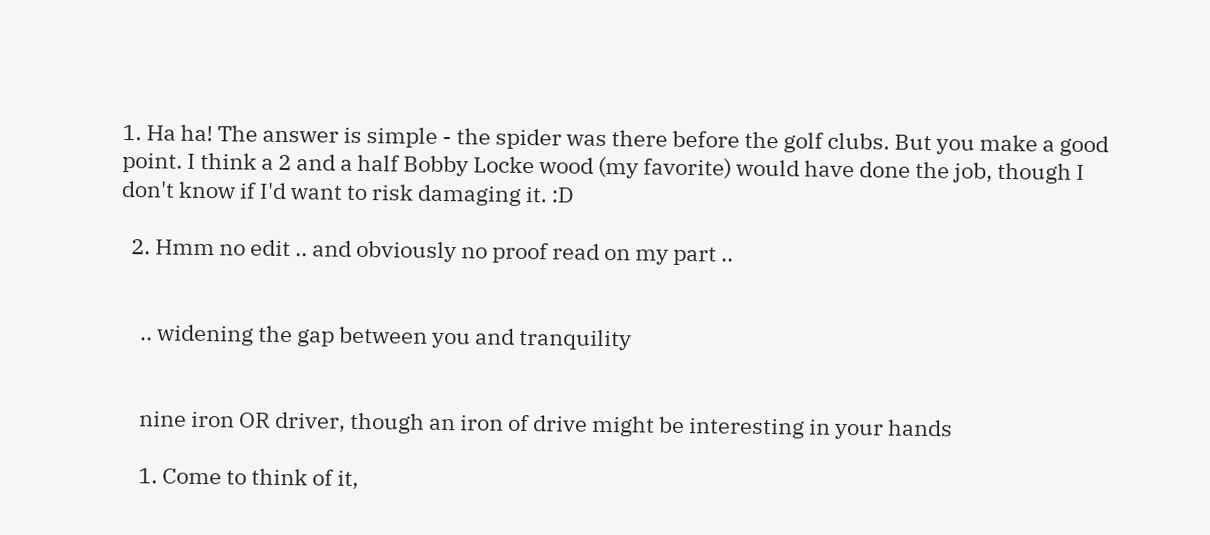1. Ha ha! The answer is simple - the spider was there before the golf clubs. But you make a good point. I think a 2 and a half Bobby Locke wood (my favorite) would have done the job, though I don't know if I'd want to risk damaging it. :D

  2. Hmm no edit .. and obviously no proof read on my part ..


    .. widening the gap between you and tranquility


    nine iron OR driver, though an iron of drive might be interesting in your hands

    1. Come to think of it,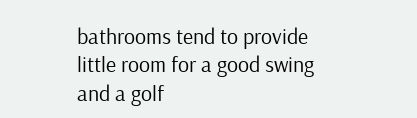bathrooms tend to provide little room for a good swing and a golf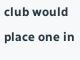club would place one in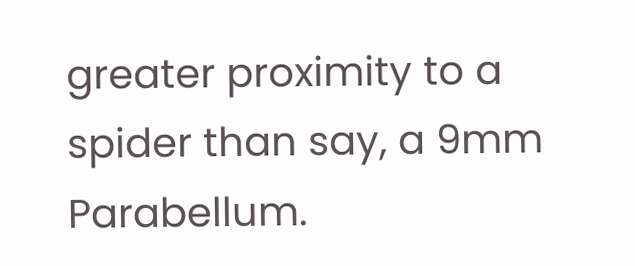greater proximity to a spider than say, a 9mm Parabellum.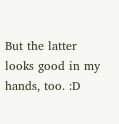But the latter looks good in my hands, too. :D